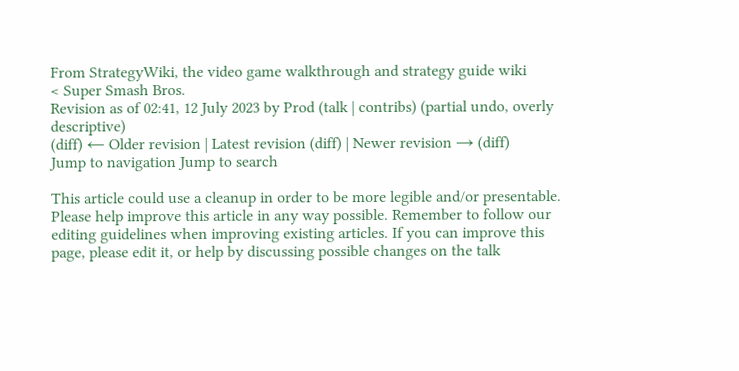From StrategyWiki, the video game walkthrough and strategy guide wiki
< Super Smash Bros.
Revision as of 02:41, 12 July 2023 by Prod (talk | contribs) (partial undo, overly descriptive)
(diff) ← Older revision | Latest revision (diff) | Newer revision → (diff)
Jump to navigation Jump to search

This article could use a cleanup in order to be more legible and/or presentable. Please help improve this article in any way possible. Remember to follow our editing guidelines when improving existing articles. If you can improve this page, please edit it, or help by discussing possible changes on the talk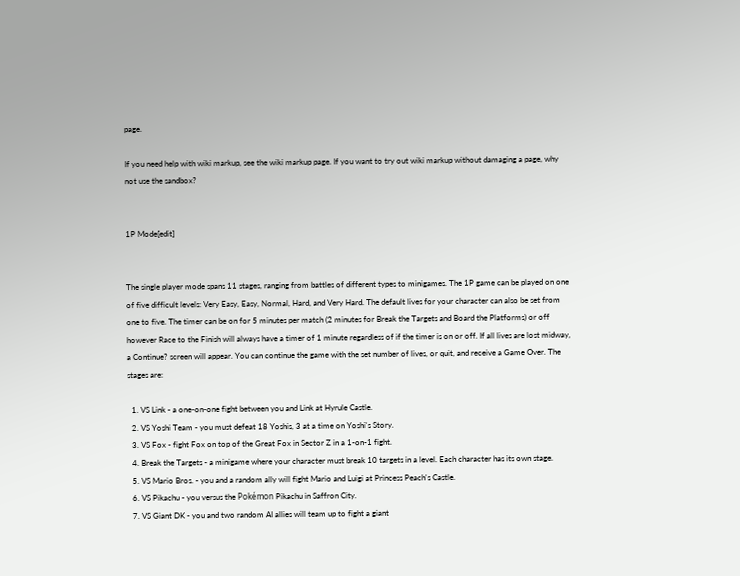page.

If you need help with wiki markup, see the wiki markup page. If you want to try out wiki markup without damaging a page, why not use the sandbox?


1P Mode[edit]


The single player mode spans 11 stages, ranging from battles of different types to minigames. The 1P game can be played on one of five difficult levels: Very Easy, Easy, Normal, Hard, and Very Hard. The default lives for your character can also be set from one to five. The timer can be on for 5 minutes per match (2 minutes for Break the Targets and Board the Platforms) or off however Race to the Finish will always have a timer of 1 minute regardless of if the timer is on or off. If all lives are lost midway, a Continue? screen will appear. You can continue the game with the set number of lives, or quit, and receive a Game Over. The stages are:

  1. VS Link - a one-on-one fight between you and Link at Hyrule Castle.
  2. VS Yoshi Team - you must defeat 18 Yoshis, 3 at a time on Yoshi's Story.
  3. VS Fox - fight Fox on top of the Great Fox in Sector Z in a 1-on-1 fight.
  4. Break the Targets - a minigame where your character must break 10 targets in a level. Each character has its own stage.
  5. VS Mario Bros. - you and a random ally will fight Mario and Luigi at Princess Peach's Castle.
  6. VS Pikachu - you versus the Pokémon Pikachu in Saffron City.
  7. VS Giant DK - you and two random AI allies will team up to fight a giant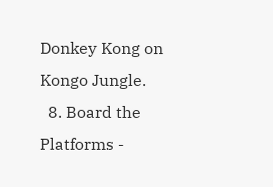Donkey Kong on Kongo Jungle.
  8. Board the Platforms -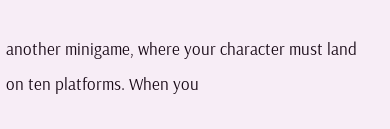another minigame, where your character must land on ten platforms. When you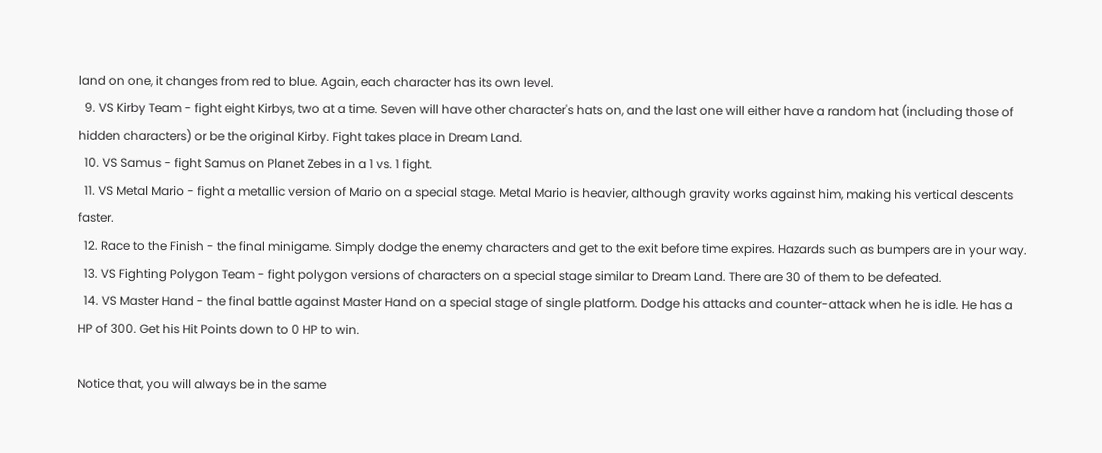land on one, it changes from red to blue. Again, each character has its own level.
  9. VS Kirby Team - fight eight Kirbys, two at a time. Seven will have other character's hats on, and the last one will either have a random hat (including those of hidden characters) or be the original Kirby. Fight takes place in Dream Land.
  10. VS Samus - fight Samus on Planet Zebes in a 1 vs. 1 fight.
  11. VS Metal Mario - fight a metallic version of Mario on a special stage. Metal Mario is heavier, although gravity works against him, making his vertical descents faster.
  12. Race to the Finish - the final minigame. Simply dodge the enemy characters and get to the exit before time expires. Hazards such as bumpers are in your way.
  13. VS Fighting Polygon Team - fight polygon versions of characters on a special stage similar to Dream Land. There are 30 of them to be defeated.
  14. VS Master Hand - the final battle against Master Hand on a special stage of single platform. Dodge his attacks and counter-attack when he is idle. He has a HP of 300. Get his Hit Points down to 0 HP to win.

Notice that, you will always be in the same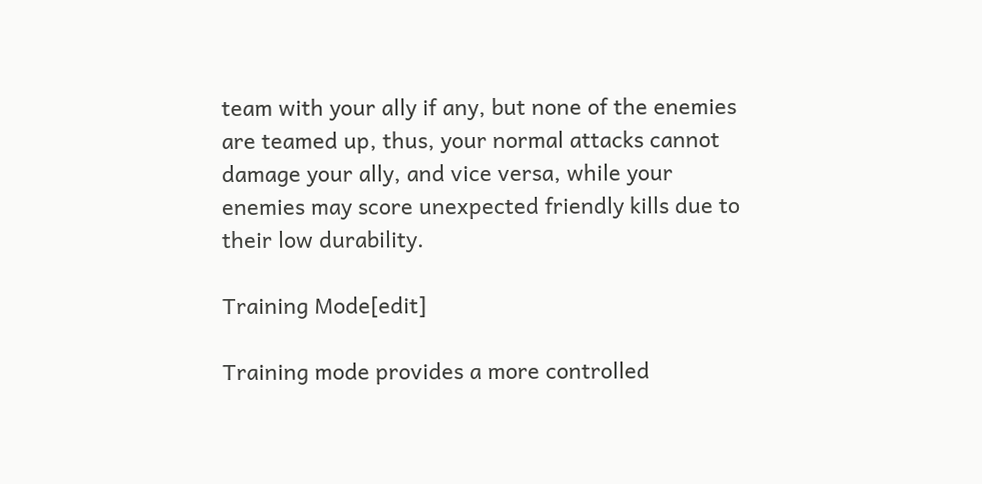team with your ally if any, but none of the enemies are teamed up, thus, your normal attacks cannot damage your ally, and vice versa, while your enemies may score unexpected friendly kills due to their low durability.

Training Mode[edit]

Training mode provides a more controlled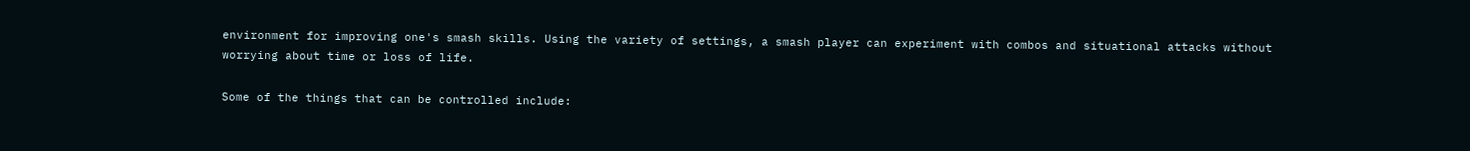environment for improving one's smash skills. Using the variety of settings, a smash player can experiment with combos and situational attacks without worrying about time or loss of life.

Some of the things that can be controlled include: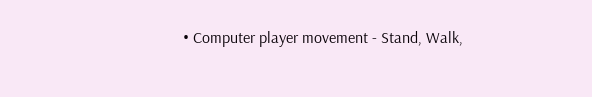• Computer player movement - Stand, Walk,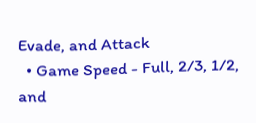Evade, and Attack
  • Game Speed - Full, 2/3, 1/2, and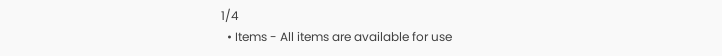1/4
  • Items - All items are available for use